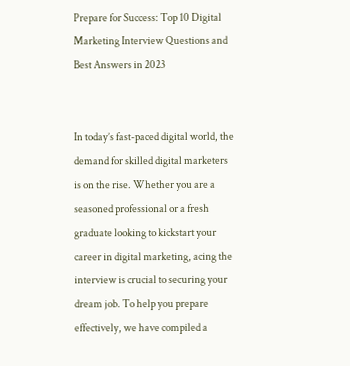Prepare for Success: Top 10 Digital Marketing Interview Questions and Best Answers in 2023


In today’s fast-paced digital world, the demand for skilled digital marketers is on the rise. Whether you are a seasoned professional or a fresh graduate looking to kickstart your career in digital marketing, acing the interview is crucial to securing your dream job. To help you prepare effectively, we have compiled a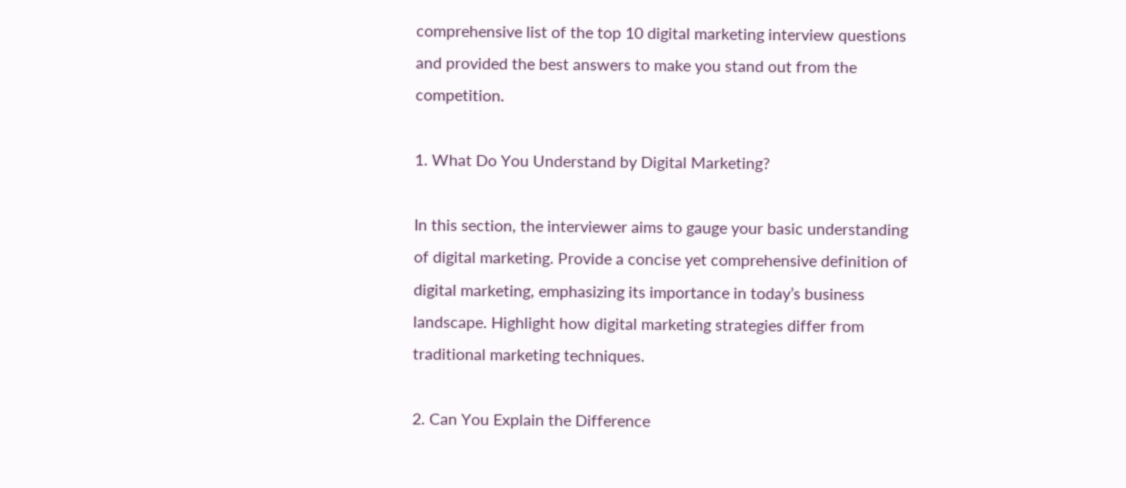comprehensive list of the top 10 digital marketing interview questions and provided the best answers to make you stand out from the competition.

1. What Do You Understand by Digital Marketing?

In this section, the interviewer aims to gauge your basic understanding of digital marketing. Provide a concise yet comprehensive definition of digital marketing, emphasizing its importance in today’s business landscape. Highlight how digital marketing strategies differ from traditional marketing techniques.

2. Can You Explain the Difference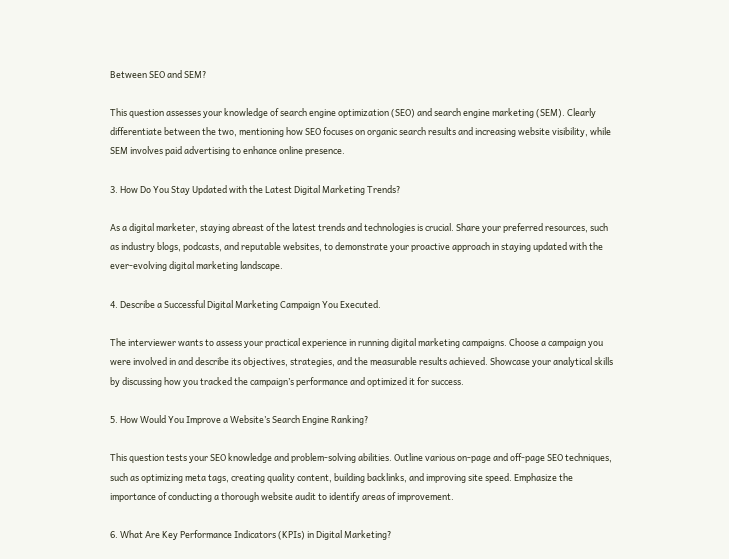Between SEO and SEM?

This question assesses your knowledge of search engine optimization (SEO) and search engine marketing (SEM). Clearly differentiate between the two, mentioning how SEO focuses on organic search results and increasing website visibility, while SEM involves paid advertising to enhance online presence.

3. How Do You Stay Updated with the Latest Digital Marketing Trends?

As a digital marketer, staying abreast of the latest trends and technologies is crucial. Share your preferred resources, such as industry blogs, podcasts, and reputable websites, to demonstrate your proactive approach in staying updated with the ever-evolving digital marketing landscape.

4. Describe a Successful Digital Marketing Campaign You Executed.

The interviewer wants to assess your practical experience in running digital marketing campaigns. Choose a campaign you were involved in and describe its objectives, strategies, and the measurable results achieved. Showcase your analytical skills by discussing how you tracked the campaign’s performance and optimized it for success.

5. How Would You Improve a Website’s Search Engine Ranking?

This question tests your SEO knowledge and problem-solving abilities. Outline various on-page and off-page SEO techniques, such as optimizing meta tags, creating quality content, building backlinks, and improving site speed. Emphasize the importance of conducting a thorough website audit to identify areas of improvement.

6. What Are Key Performance Indicators (KPIs) in Digital Marketing?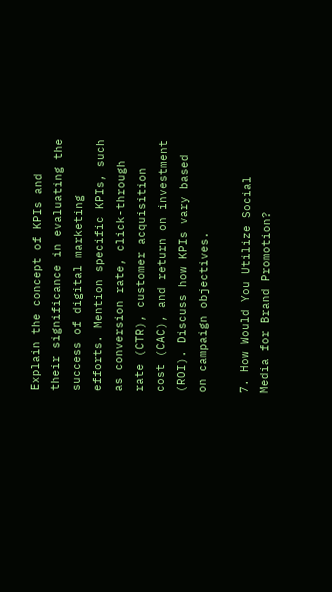Explain the concept of KPIs and their significance in evaluating the success of digital marketing efforts. Mention specific KPIs, such as conversion rate, click-through rate (CTR), customer acquisition cost (CAC), and return on investment (ROI). Discuss how KPIs vary based on campaign objectives.

7. How Would You Utilize Social Media for Brand Promotion?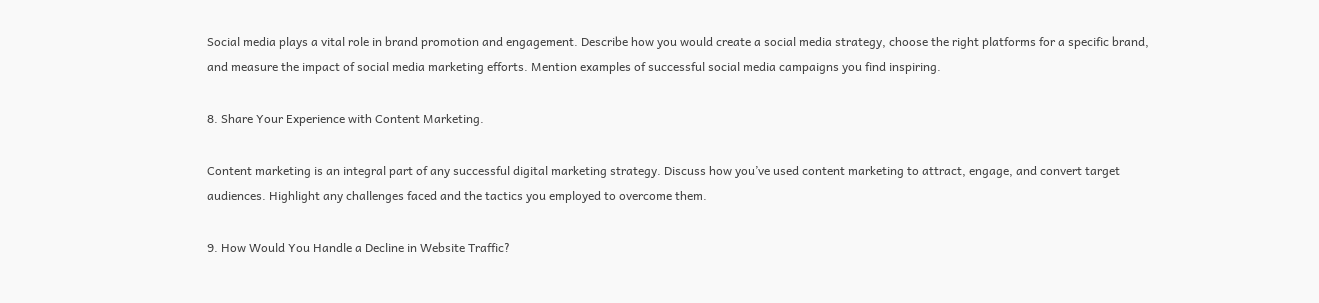Social media plays a vital role in brand promotion and engagement. Describe how you would create a social media strategy, choose the right platforms for a specific brand, and measure the impact of social media marketing efforts. Mention examples of successful social media campaigns you find inspiring.

8. Share Your Experience with Content Marketing.

Content marketing is an integral part of any successful digital marketing strategy. Discuss how you’ve used content marketing to attract, engage, and convert target audiences. Highlight any challenges faced and the tactics you employed to overcome them.

9. How Would You Handle a Decline in Website Traffic?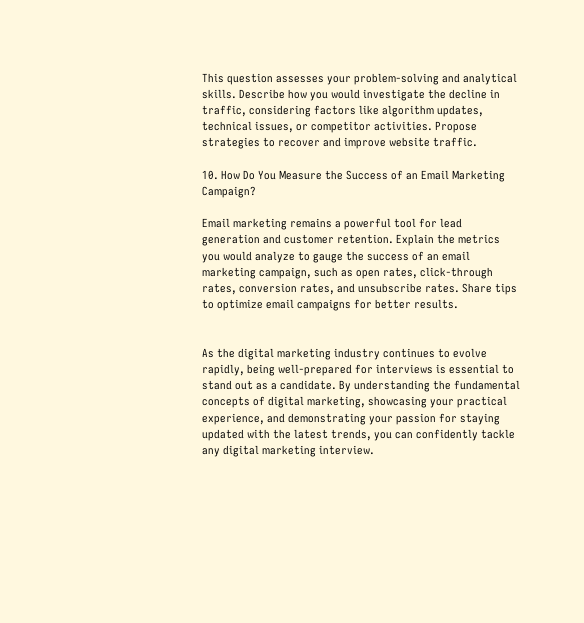This question assesses your problem-solving and analytical skills. Describe how you would investigate the decline in traffic, considering factors like algorithm updates, technical issues, or competitor activities. Propose strategies to recover and improve website traffic.

10. How Do You Measure the Success of an Email Marketing Campaign?

Email marketing remains a powerful tool for lead generation and customer retention. Explain the metrics you would analyze to gauge the success of an email marketing campaign, such as open rates, click-through rates, conversion rates, and unsubscribe rates. Share tips to optimize email campaigns for better results.


As the digital marketing industry continues to evolve rapidly, being well-prepared for interviews is essential to stand out as a candidate. By understanding the fundamental concepts of digital marketing, showcasing your practical experience, and demonstrating your passion for staying updated with the latest trends, you can confidently tackle any digital marketing interview.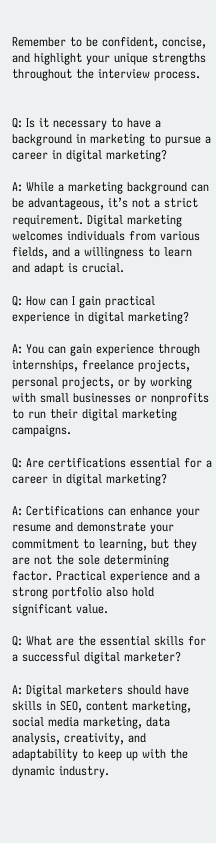Remember to be confident, concise, and highlight your unique strengths throughout the interview process.


Q: Is it necessary to have a background in marketing to pursue a career in digital marketing?

A: While a marketing background can be advantageous, it’s not a strict requirement. Digital marketing welcomes individuals from various fields, and a willingness to learn and adapt is crucial.

Q: How can I gain practical experience in digital marketing?

A: You can gain experience through internships, freelance projects, personal projects, or by working with small businesses or nonprofits to run their digital marketing campaigns.

Q: Are certifications essential for a career in digital marketing?

A: Certifications can enhance your resume and demonstrate your commitment to learning, but they are not the sole determining factor. Practical experience and a strong portfolio also hold significant value.

Q: What are the essential skills for a successful digital marketer?

A: Digital marketers should have skills in SEO, content marketing, social media marketing, data analysis, creativity, and adaptability to keep up with the dynamic industry.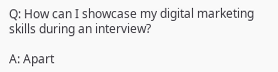Q: How can I showcase my digital marketing skills during an interview?

A: Apart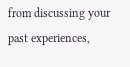from discussing your past experiences,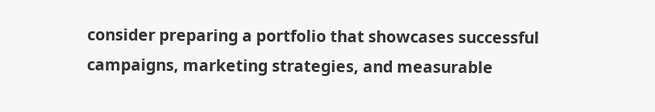consider preparing a portfolio that showcases successful campaigns, marketing strategies, and measurable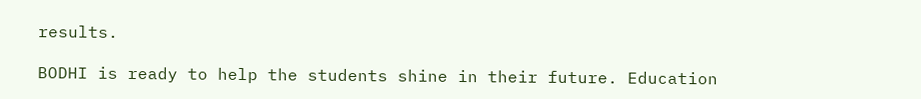results.

BODHI is ready to help the students shine in their future. Education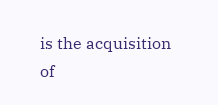is the acquisition of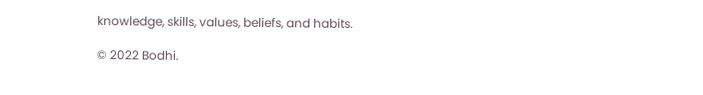knowledge, skills, values, beliefs, and habits.

© 2022 Bodhi.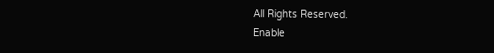All Rights Reserved.
Enable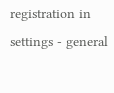registration in settings - general